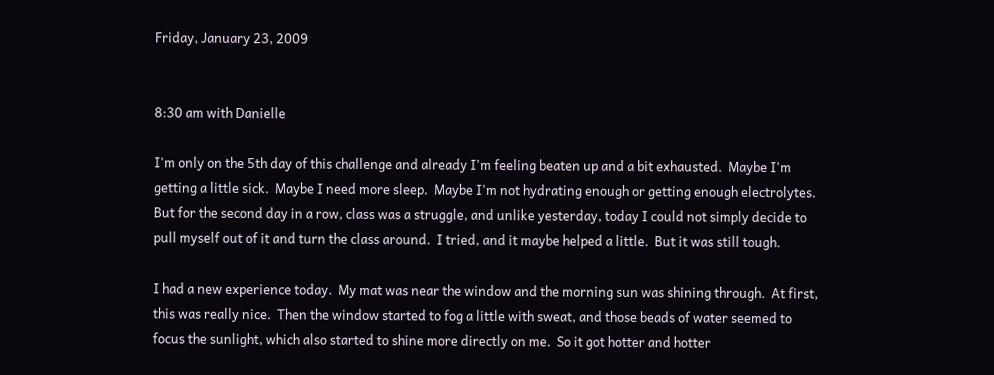Friday, January 23, 2009


8:30 am with Danielle

I'm only on the 5th day of this challenge and already I'm feeling beaten up and a bit exhausted.  Maybe I'm getting a little sick.  Maybe I need more sleep.  Maybe I'm not hydrating enough or getting enough electrolytes.  But for the second day in a row, class was a struggle, and unlike yesterday, today I could not simply decide to pull myself out of it and turn the class around.  I tried, and it maybe helped a little.  But it was still tough.

I had a new experience today.  My mat was near the window and the morning sun was shining through.  At first, this was really nice.  Then the window started to fog a little with sweat, and those beads of water seemed to focus the sunlight, which also started to shine more directly on me.  So it got hotter and hotter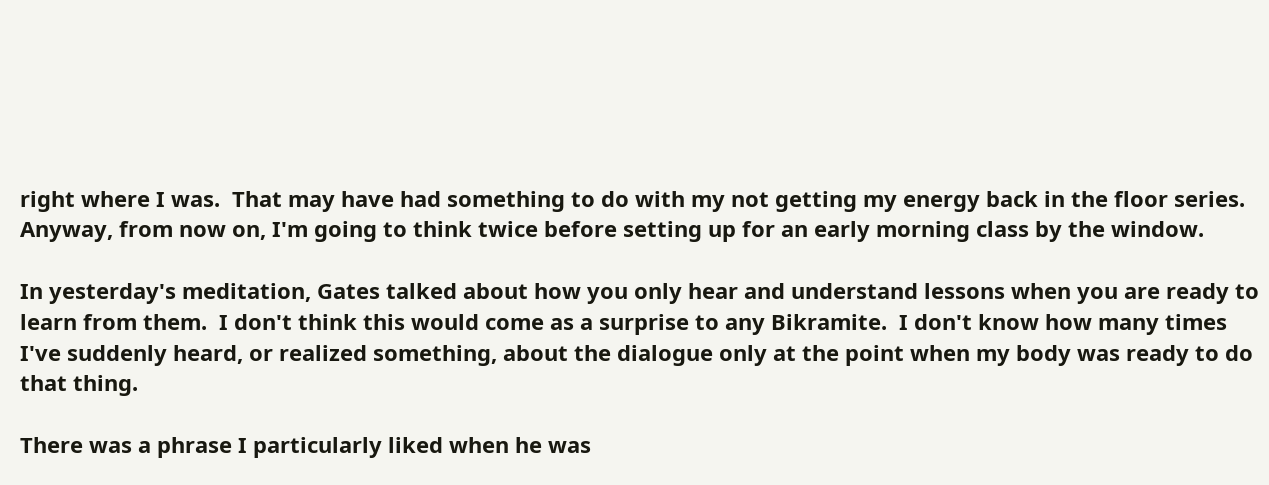right where I was.  That may have had something to do with my not getting my energy back in the floor series.  Anyway, from now on, I'm going to think twice before setting up for an early morning class by the window.

In yesterday's meditation, Gates talked about how you only hear and understand lessons when you are ready to learn from them.  I don't think this would come as a surprise to any Bikramite.  I don't know how many times I've suddenly heard, or realized something, about the dialogue only at the point when my body was ready to do that thing.

There was a phrase I particularly liked when he was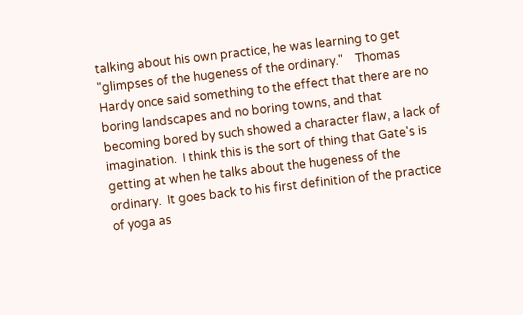talking about his own practice, he was learning to get "glimpses of the hugeness of the ordinary."    Thomas Hardy once said something to the effect that there are no boring landscapes and no boring towns, and that becoming bored by such showed a character flaw, a lack of imagination.  I think this is the sort of thing that Gate's is getting at when he talks about the hugeness of the ordinary.  It goes back to his first definition of the practice of yoga as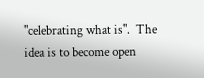"celebrating what is".  The idea is to become open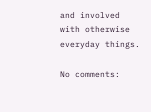and involved with otherwise everyday things.

No comments: